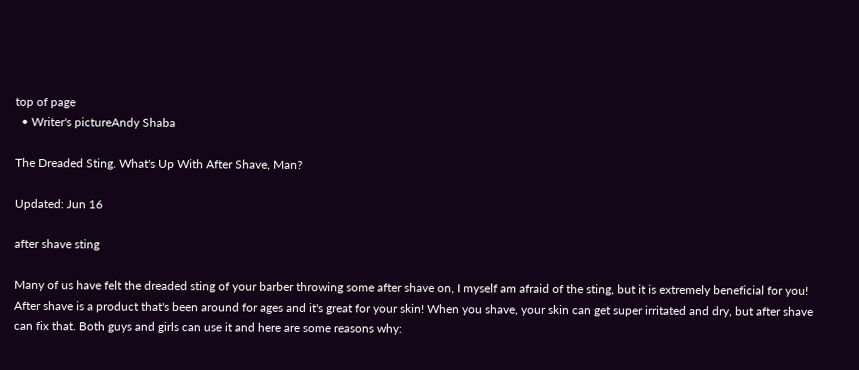top of page
  • Writer's pictureAndy Shaba

The Dreaded Sting. What's Up With After Shave, Man?

Updated: Jun 16

after shave sting

Many of us have felt the dreaded sting of your barber throwing some after shave on, I myself am afraid of the sting, but it is extremely beneficial for you! After shave is a product that's been around for ages and it's great for your skin! When you shave, your skin can get super irritated and dry, but after shave can fix that. Both guys and girls can use it and here are some reasons why: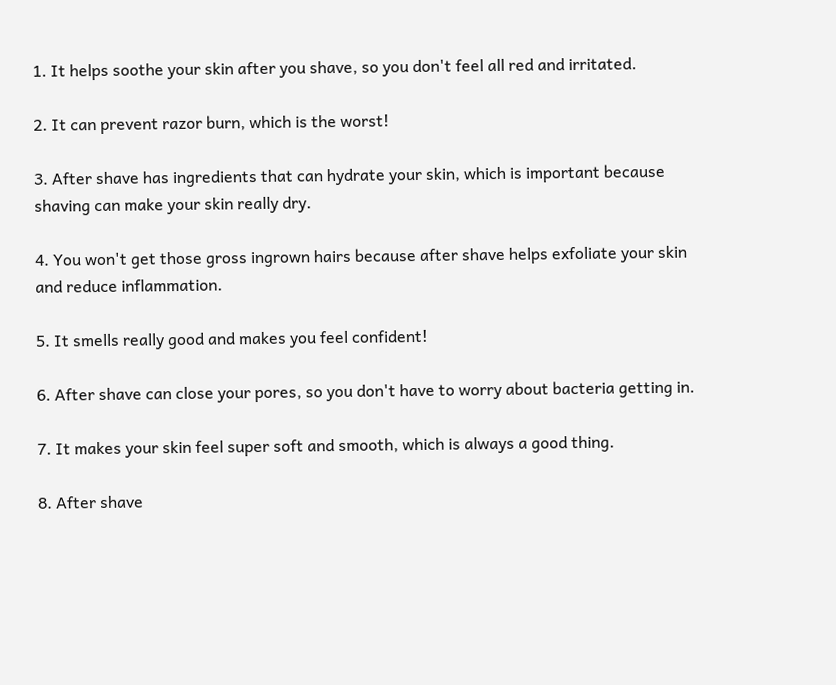1. It helps soothe your skin after you shave, so you don't feel all red and irritated.

2. It can prevent razor burn, which is the worst!

3. After shave has ingredients that can hydrate your skin, which is important because shaving can make your skin really dry.

4. You won't get those gross ingrown hairs because after shave helps exfoliate your skin and reduce inflammation.

5. It smells really good and makes you feel confident!

6. After shave can close your pores, so you don't have to worry about bacteria getting in.

7. It makes your skin feel super soft and smooth, which is always a good thing.

8. After shave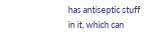has antiseptic stuff in it, which can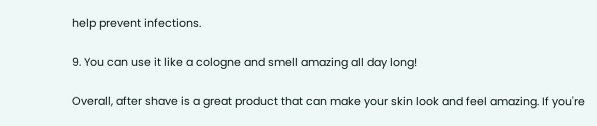help prevent infections.

9. You can use it like a cologne and smell amazing all day long!

Overall, after shave is a great product that can make your skin look and feel amazing. If you're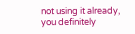not using it already, you definitely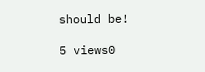should be!

5 views0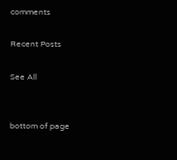comments

Recent Posts

See All


bottom of page